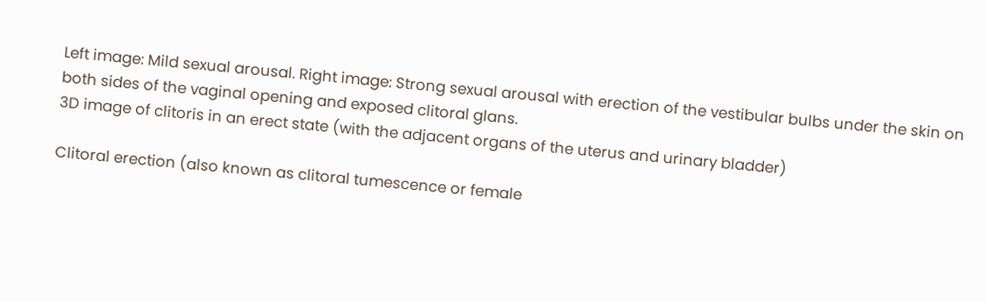Left image: Mild sexual arousal. Right image: Strong sexual arousal with erection of the vestibular bulbs under the skin on both sides of the vaginal opening and exposed clitoral glans.
3D image of clitoris in an erect state (with the adjacent organs of the uterus and urinary bladder)

Clitoral erection (also known as clitoral tumescence or female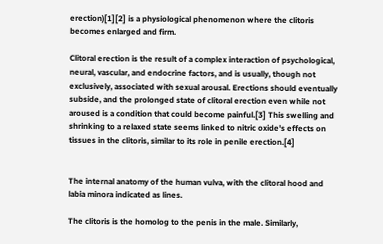erection)[1][2] is a physiological phenomenon where the clitoris becomes enlarged and firm.

Clitoral erection is the result of a complex interaction of psychological, neural, vascular, and endocrine factors, and is usually, though not exclusively, associated with sexual arousal. Erections should eventually subside, and the prolonged state of clitoral erection even while not aroused is a condition that could become painful.[3] This swelling and shrinking to a relaxed state seems linked to nitric oxide's effects on tissues in the clitoris, similar to its role in penile erection.[4]


The internal anatomy of the human vulva, with the clitoral hood and labia minora indicated as lines.

The clitoris is the homolog to the penis in the male. Similarly,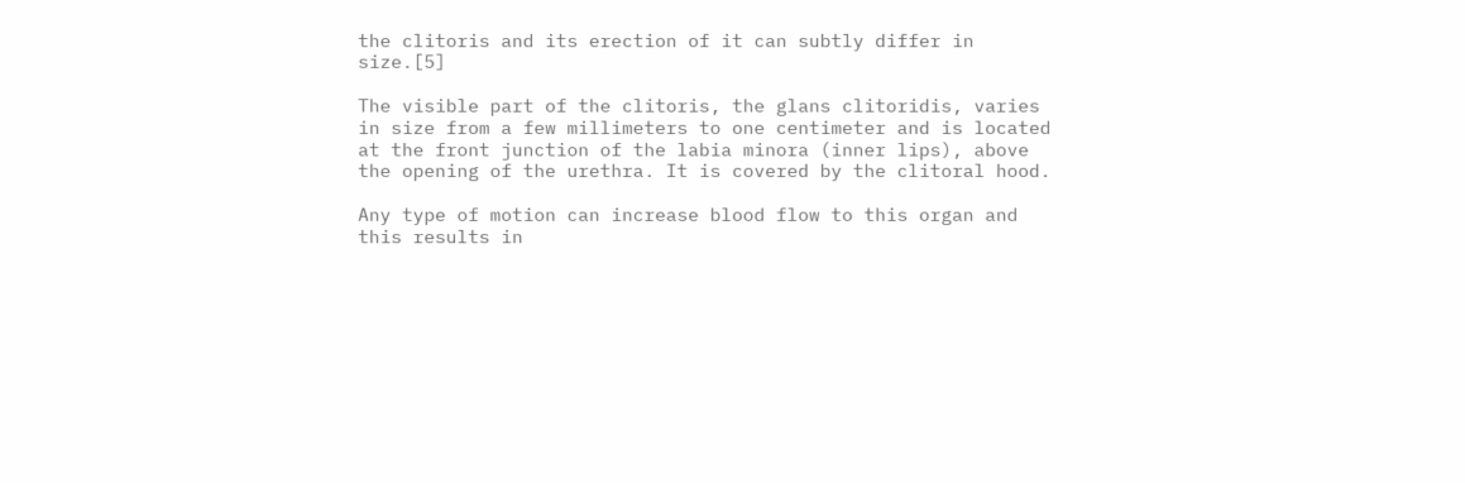the clitoris and its erection of it can subtly differ in size.[5]

The visible part of the clitoris, the glans clitoridis, varies in size from a few millimeters to one centimeter and is located at the front junction of the labia minora (inner lips), above the opening of the urethra. It is covered by the clitoral hood.

Any type of motion can increase blood flow to this organ and this results in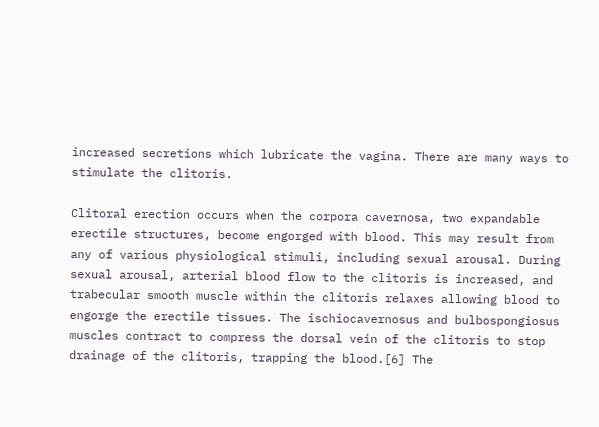increased secretions which lubricate the vagina. There are many ways to stimulate the clitoris.

Clitoral erection occurs when the corpora cavernosa, two expandable erectile structures, become engorged with blood. This may result from any of various physiological stimuli, including sexual arousal. During sexual arousal, arterial blood flow to the clitoris is increased, and trabecular smooth muscle within the clitoris relaxes allowing blood to engorge the erectile tissues. The ischiocavernosus and bulbospongiosus muscles contract to compress the dorsal vein of the clitoris to stop drainage of the clitoris, trapping the blood.[6] The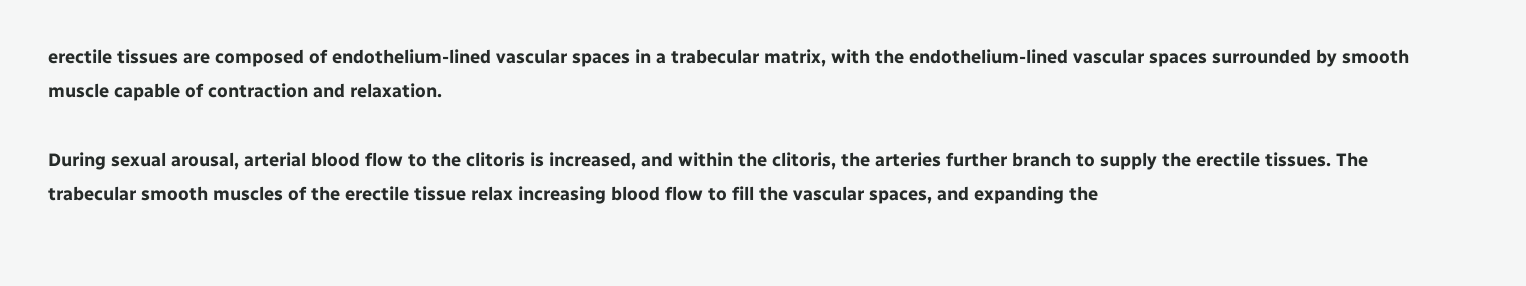erectile tissues are composed of endothelium-lined vascular spaces in a trabecular matrix, with the endothelium-lined vascular spaces surrounded by smooth muscle capable of contraction and relaxation.

During sexual arousal, arterial blood flow to the clitoris is increased, and within the clitoris, the arteries further branch to supply the erectile tissues. The trabecular smooth muscles of the erectile tissue relax increasing blood flow to fill the vascular spaces, and expanding the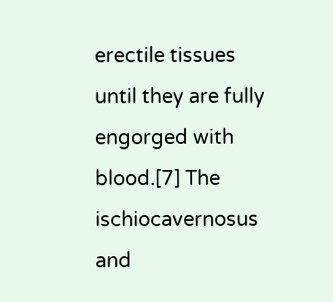erectile tissues until they are fully engorged with blood.[7] The ischiocavernosus and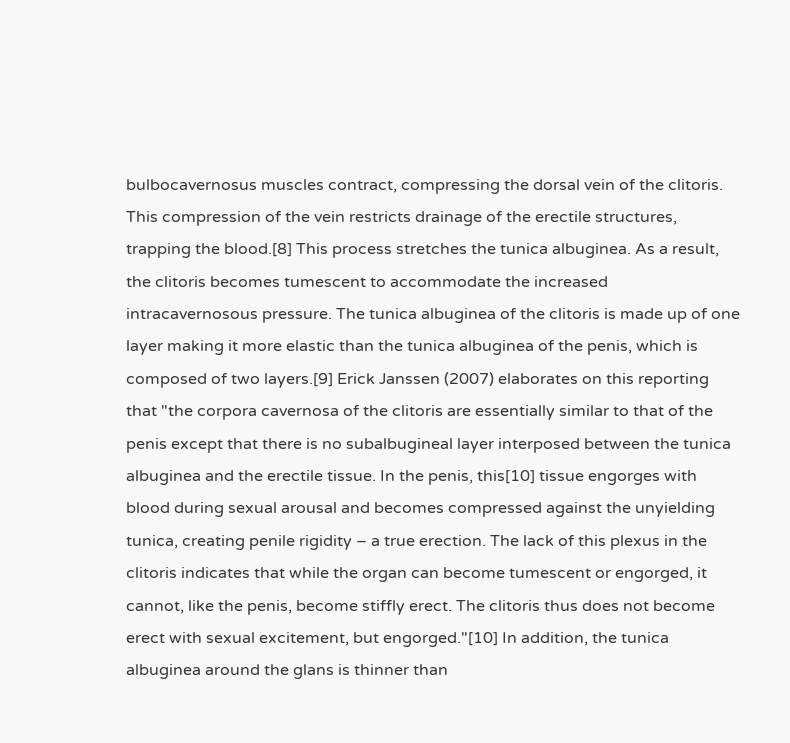bulbocavernosus muscles contract, compressing the dorsal vein of the clitoris. This compression of the vein restricts drainage of the erectile structures, trapping the blood.[8] This process stretches the tunica albuginea. As a result, the clitoris becomes tumescent to accommodate the increased intracavernosous pressure. The tunica albuginea of the clitoris is made up of one layer making it more elastic than the tunica albuginea of the penis, which is composed of two layers.[9] Erick Janssen (2007) elaborates on this reporting that "the corpora cavernosa of the clitoris are essentially similar to that of the penis except that there is no subalbugineal layer interposed between the tunica albuginea and the erectile tissue. In the penis, this[10] tissue engorges with blood during sexual arousal and becomes compressed against the unyielding tunica, creating penile rigidity – a true erection. The lack of this plexus in the clitoris indicates that while the organ can become tumescent or engorged, it cannot, like the penis, become stiffly erect. The clitoris thus does not become erect with sexual excitement, but engorged."[10] In addition, the tunica albuginea around the glans is thinner than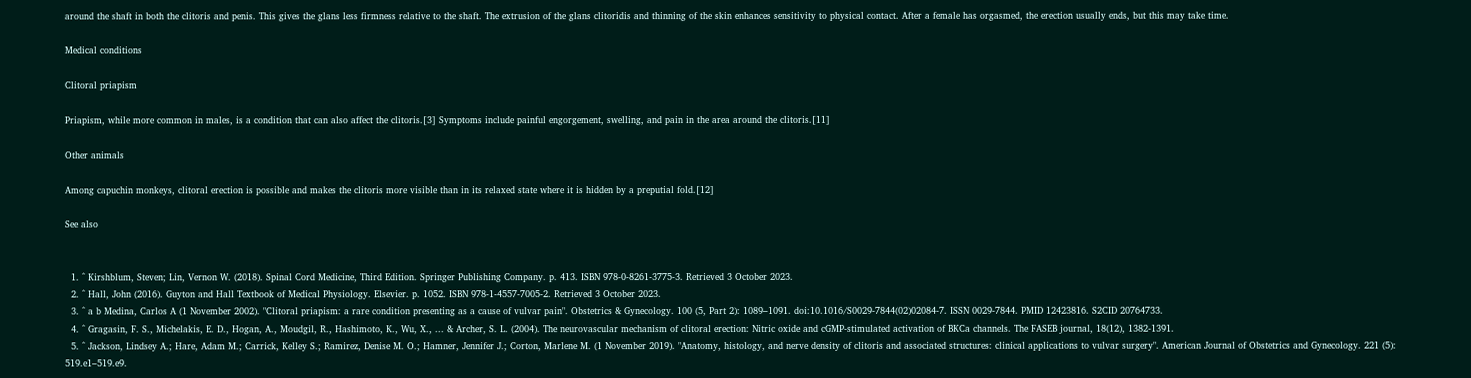around the shaft in both the clitoris and penis. This gives the glans less firmness relative to the shaft. The extrusion of the glans clitoridis and thinning of the skin enhances sensitivity to physical contact. After a female has orgasmed, the erection usually ends, but this may take time.

Medical conditions

Clitoral priapism

Priapism, while more common in males, is a condition that can also affect the clitoris.[3] Symptoms include painful engorgement, swelling, and pain in the area around the clitoris.[11]

Other animals

Among capuchin monkeys, clitoral erection is possible and makes the clitoris more visible than in its relaxed state where it is hidden by a preputial fold.[12]

See also


  1. ^ Kirshblum, Steven; Lin, Vernon W. (2018). Spinal Cord Medicine, Third Edition. Springer Publishing Company. p. 413. ISBN 978-0-8261-3775-3. Retrieved 3 October 2023.
  2. ^ Hall, John (2016). Guyton and Hall Textbook of Medical Physiology. Elsevier. p. 1052. ISBN 978-1-4557-7005-2. Retrieved 3 October 2023.
  3. ^ a b Medina, Carlos A (1 November 2002). "Clitoral priapism: a rare condition presenting as a cause of vulvar pain". Obstetrics & Gynecology. 100 (5, Part 2): 1089–1091. doi:10.1016/S0029-7844(02)02084-7. ISSN 0029-7844. PMID 12423816. S2CID 20764733.
  4. ^ Gragasin, F. S., Michelakis, E. D., Hogan, A., Moudgil, R., Hashimoto, K., Wu, X., ... & Archer, S. L. (2004). The neurovascular mechanism of clitoral erection: Nitric oxide and cGMP‐stimulated activation of BKCa channels. The FASEB journal, 18(12), 1382-1391.
  5. ^ Jackson, Lindsey A.; Hare, Adam M.; Carrick, Kelley S.; Ramirez, Denise M. O.; Hamner, Jennifer J.; Corton, Marlene M. (1 November 2019). "Anatomy, histology, and nerve density of clitoris and associated structures: clinical applications to vulvar surgery". American Journal of Obstetrics and Gynecology. 221 (5): 519.e1–519.e9.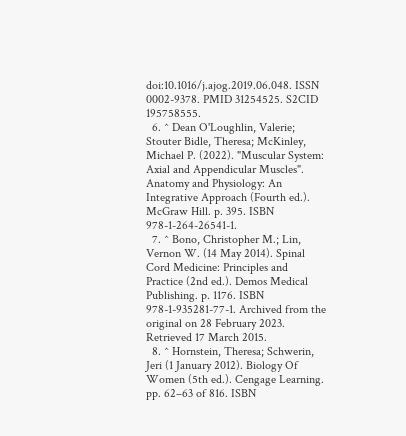doi:10.1016/j.ajog.2019.06.048. ISSN 0002-9378. PMID 31254525. S2CID 195758555.
  6. ^ Dean O'Loughlin, Valerie; Stouter Bidle, Theresa; McKinley, Michael P. (2022). "Muscular System: Axial and Appendicular Muscles". Anatomy and Physiology: An Integrative Approach (Fourth ed.). McGraw Hill. p. 395. ISBN 978-1-264-26541-1.
  7. ^ Bono, Christopher M.; Lin, Vernon W. (14 May 2014). Spinal Cord Medicine: Principles and Practice (2nd ed.). Demos Medical Publishing. p. 1176. ISBN 978-1-935281-77-1. Archived from the original on 28 February 2023. Retrieved 17 March 2015.
  8. ^ Hornstein, Theresa; Schwerin, Jeri (1 January 2012). Biology Of Women (5th ed.). Cengage Learning. pp. 62–63 of 816. ISBN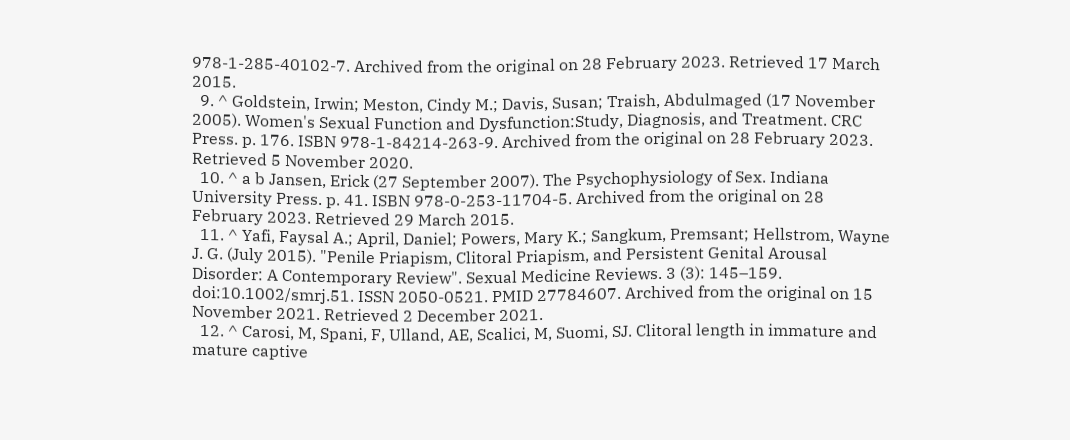978-1-285-40102-7. Archived from the original on 28 February 2023. Retrieved 17 March 2015.
  9. ^ Goldstein, Irwin; Meston, Cindy M.; Davis, Susan; Traish, Abdulmaged (17 November 2005). Women's Sexual Function and Dysfunction:Study, Diagnosis, and Treatment. CRC Press. p. 176. ISBN 978-1-84214-263-9. Archived from the original on 28 February 2023. Retrieved 5 November 2020.
  10. ^ a b Jansen, Erick (27 September 2007). The Psychophysiology of Sex. Indiana University Press. p. 41. ISBN 978-0-253-11704-5. Archived from the original on 28 February 2023. Retrieved 29 March 2015.
  11. ^ Yafi, Faysal A.; April, Daniel; Powers, Mary K.; Sangkum, Premsant; Hellstrom, Wayne J. G. (July 2015). "Penile Priapism, Clitoral Priapism, and Persistent Genital Arousal Disorder: A Contemporary Review". Sexual Medicine Reviews. 3 (3): 145–159. doi:10.1002/smrj.51. ISSN 2050-0521. PMID 27784607. Archived from the original on 15 November 2021. Retrieved 2 December 2021.
  12. ^ Carosi, M, Spani, F, Ulland, AE, Scalici, M, Suomi, SJ. Clitoral length in immature and mature captive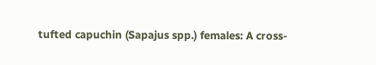tufted capuchin (Sapajus spp.) females: A cross-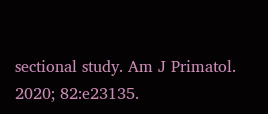sectional study. Am J Primatol. 2020; 82:e23135.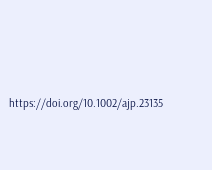https://doi.org/10.1002/ajp.23135